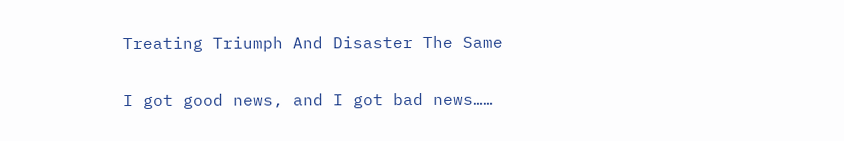Treating Triumph And Disaster The Same

I got good news, and I got bad news……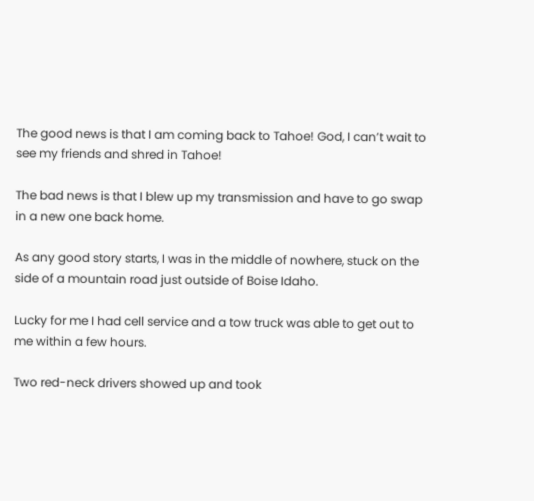The good news is that I am coming back to Tahoe! God, I can’t wait to see my friends and shred in Tahoe!

The bad news is that I blew up my transmission and have to go swap in a new one back home.

As any good story starts, I was in the middle of nowhere, stuck on the side of a mountain road just outside of Boise Idaho.

Lucky for me I had cell service and a tow truck was able to get out to me within a few hours.

Two red-neck drivers showed up and took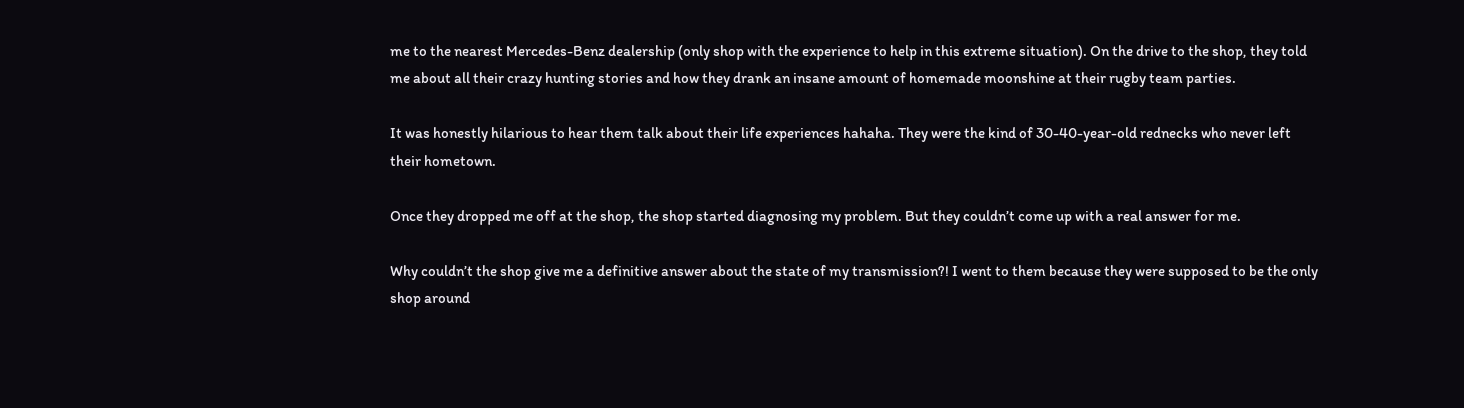me to the nearest Mercedes-Benz dealership (only shop with the experience to help in this extreme situation). On the drive to the shop, they told me about all their crazy hunting stories and how they drank an insane amount of homemade moonshine at their rugby team parties.

It was honestly hilarious to hear them talk about their life experiences hahaha. They were the kind of 30-40-year-old rednecks who never left their hometown.

Once they dropped me off at the shop, the shop started diagnosing my problem. But they couldn’t come up with a real answer for me.

Why couldn’t the shop give me a definitive answer about the state of my transmission?! I went to them because they were supposed to be the only shop around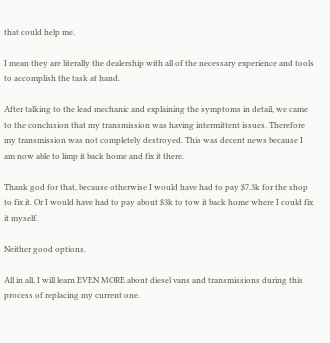that could help me.

I mean they are literally the dealership with all of the necessary experience and tools to accomplish the task at hand.

After talking to the lead mechanic and explaining the symptoms in detail, we came to the conclusion that my transmission was having intermittent issues. Therefore my transmission was not completely destroyed. This was decent news because I am now able to limp it back home and fix it there.

Thank god for that, because otherwise I would have had to pay $7.3k for the shop to fix it. Or I would have had to pay about $3k to tow it back home where I could fix it myself.

Neither good options.

All in all, I will learn EVEN MORE about diesel vans and transmissions during this process of replacing my current one.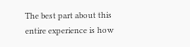The best part about this entire experience is how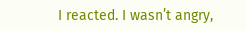I reacted. I wasn’t angry,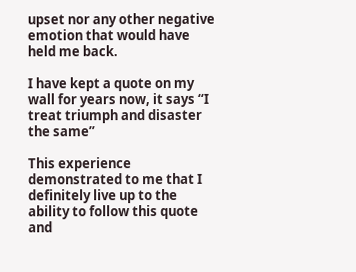upset nor any other negative emotion that would have held me back.

I have kept a quote on my wall for years now, it says “I treat triumph and disaster the same”

This experience demonstrated to me that I definitely live up to the ability to follow this quote and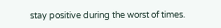stay positive during the worst of times.